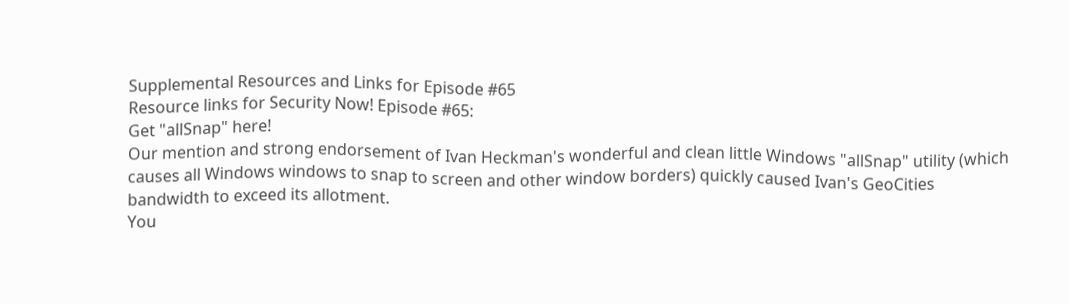Supplemental Resources and Links for Episode #65
Resource links for Security Now! Episode #65:
Get "allSnap" here!
Our mention and strong endorsement of Ivan Heckman's wonderful and clean little Windows "allSnap" utility (which causes all Windows windows to snap to screen and other window borders) quickly caused Ivan's GeoCities bandwidth to exceed its allotment.
You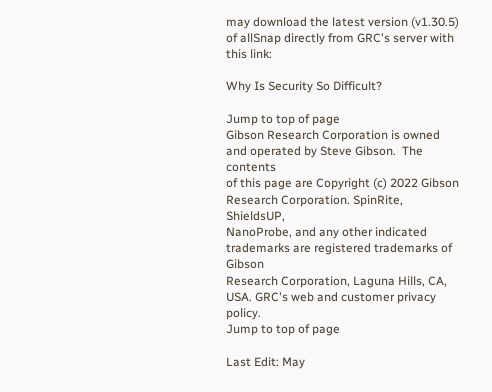may download the latest version (v1.30.5) of allSnap directly from GRC's server with this link:

Why Is Security So Difficult?

Jump to top of page
Gibson Research Corporation is owned and operated by Steve Gibson.  The contents
of this page are Copyright (c) 2022 Gibson Research Corporation. SpinRite, ShieldsUP,
NanoProbe, and any other indicated trademarks are registered trademarks of Gibson
Research Corporation, Laguna Hills, CA, USA. GRC's web and customer privacy policy.
Jump to top of page

Last Edit: May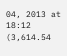04, 2013 at 18:12 (3,614.54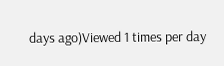days ago)Viewed 1 times per day